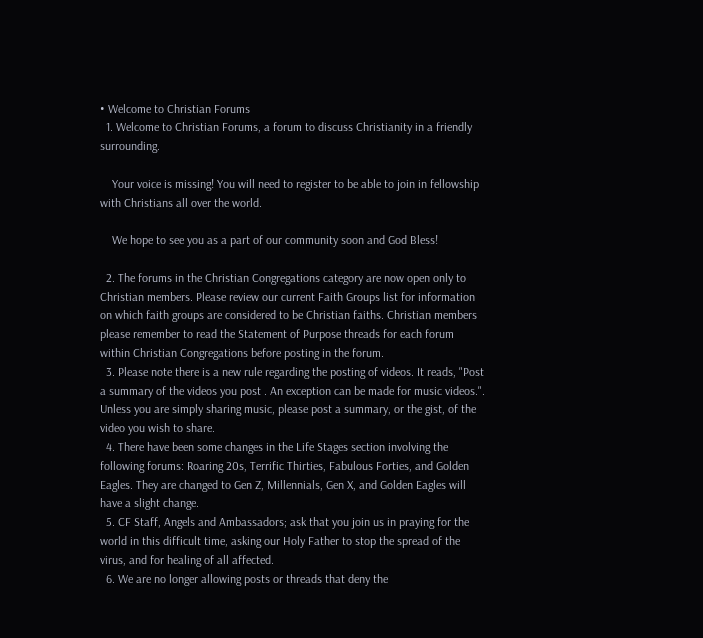• Welcome to Christian Forums
  1. Welcome to Christian Forums, a forum to discuss Christianity in a friendly surrounding.

    Your voice is missing! You will need to register to be able to join in fellowship with Christians all over the world.

    We hope to see you as a part of our community soon and God Bless!

  2. The forums in the Christian Congregations category are now open only to Christian members. Please review our current Faith Groups list for information on which faith groups are considered to be Christian faiths. Christian members please remember to read the Statement of Purpose threads for each forum within Christian Congregations before posting in the forum.
  3. Please note there is a new rule regarding the posting of videos. It reads, "Post a summary of the videos you post . An exception can be made for music videos.". Unless you are simply sharing music, please post a summary, or the gist, of the video you wish to share.
  4. There have been some changes in the Life Stages section involving the following forums: Roaring 20s, Terrific Thirties, Fabulous Forties, and Golden Eagles. They are changed to Gen Z, Millennials, Gen X, and Golden Eagles will have a slight change.
  5. CF Staff, Angels and Ambassadors; ask that you join us in praying for the world in this difficult time, asking our Holy Father to stop the spread of the virus, and for healing of all affected.
  6. We are no longer allowing posts or threads that deny the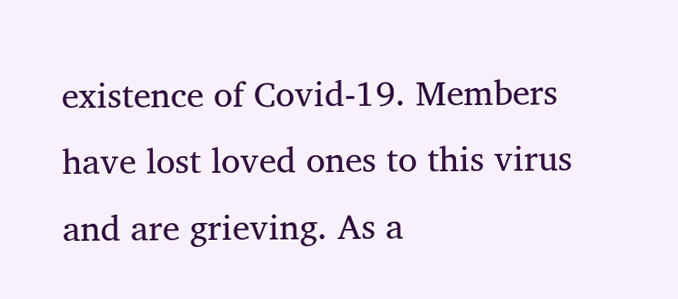existence of Covid-19. Members have lost loved ones to this virus and are grieving. As a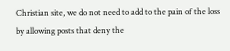Christian site, we do not need to add to the pain of the loss by allowing posts that deny the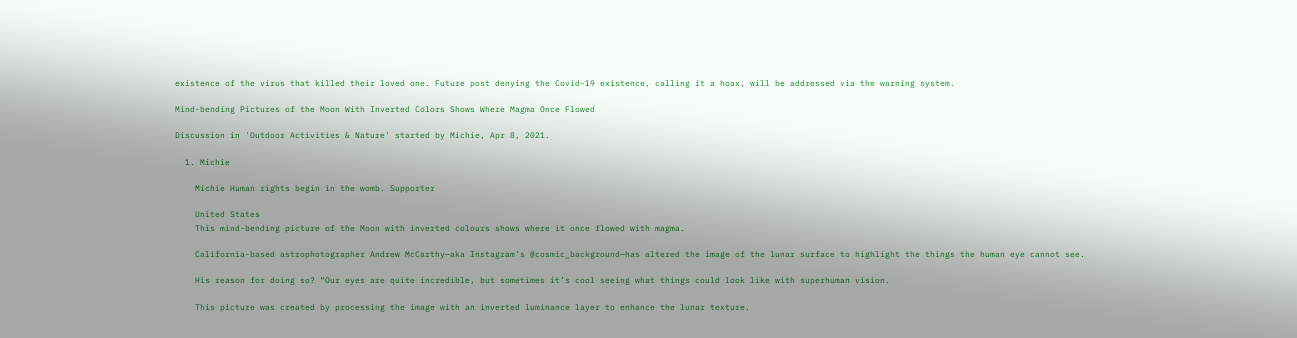existence of the virus that killed their loved one. Future post denying the Covid-19 existence, calling it a hoax, will be addressed via the warning system.

Mind-bending Pictures of the Moon With Inverted Colors Shows Where Magma Once Flowed

Discussion in 'Outdoor Activities & Nature' started by Michie, Apr 8, 2021.

  1. Michie

    Michie Human rights begin in the womb. Supporter

    United States
    This mind-bending picture of the Moon with inverted colours shows where it once flowed with magma.

    California-based astrophotographer Andrew McCarthy—aka Instagram’s @cosmic_background—has altered the image of the lunar surface to highlight the things the human eye cannot see.

    His reason for doing so? “Our eyes are quite incredible, but sometimes it’s cool seeing what things could look like with superhuman vision.

    This picture was created by processing the image with an inverted luminance layer to enhance the lunar texture.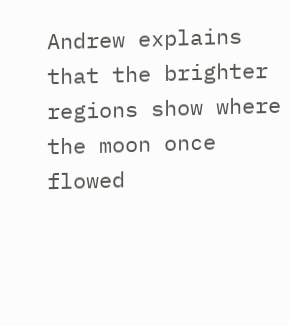Andrew explains that the brighter regions show where the moon once flowed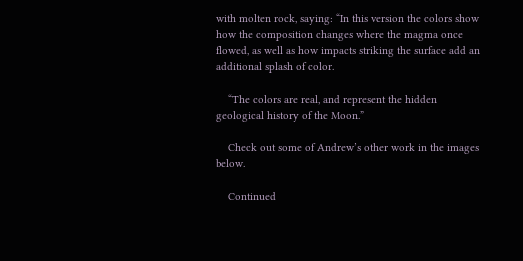with molten rock, saying: “In this version the colors show how the composition changes where the magma once flowed, as well as how impacts striking the surface add an additional splash of color.

    “The colors are real, and represent the hidden geological history of the Moon.”

    Check out some of Andrew’s other work in the images below.

    Continued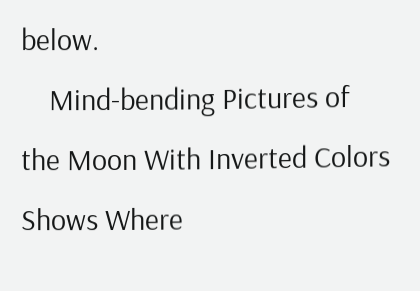below.
    Mind-bending Pictures of the Moon With Inverted Colors Shows Where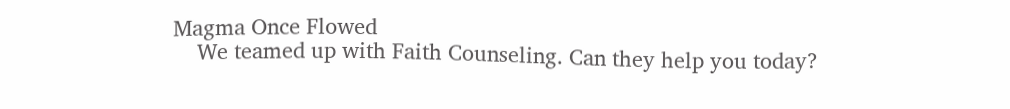Magma Once Flowed
    We teamed up with Faith Counseling. Can they help you today?